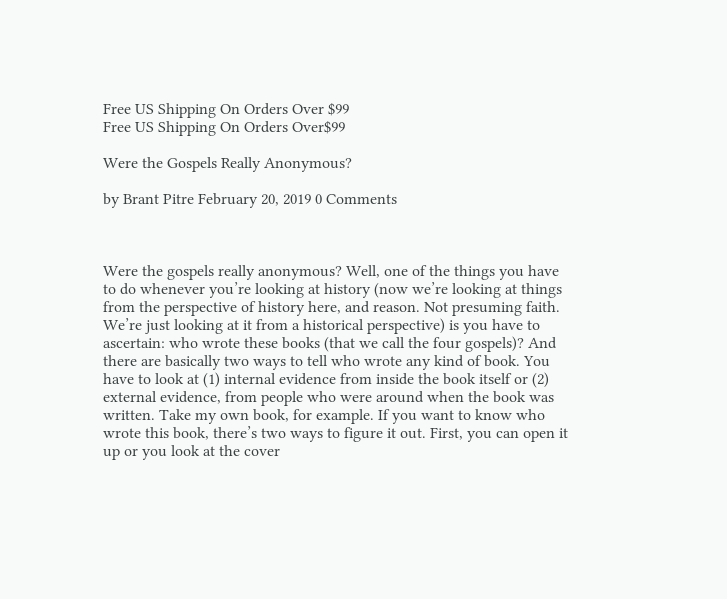Free US Shipping On Orders Over $99
Free US Shipping On Orders Over$99

Were the Gospels Really Anonymous?

by Brant Pitre February 20, 2019 0 Comments



Were the gospels really anonymous? Well, one of the things you have to do whenever you’re looking at history (now we’re looking at things from the perspective of history here, and reason. Not presuming faith. We’re just looking at it from a historical perspective) is you have to ascertain: who wrote these books (that we call the four gospels)? And there are basically two ways to tell who wrote any kind of book. You have to look at (1) internal evidence from inside the book itself or (2) external evidence, from people who were around when the book was written. Take my own book, for example. If you want to know who wrote this book, there’s two ways to figure it out. First, you can open it up or you look at the cover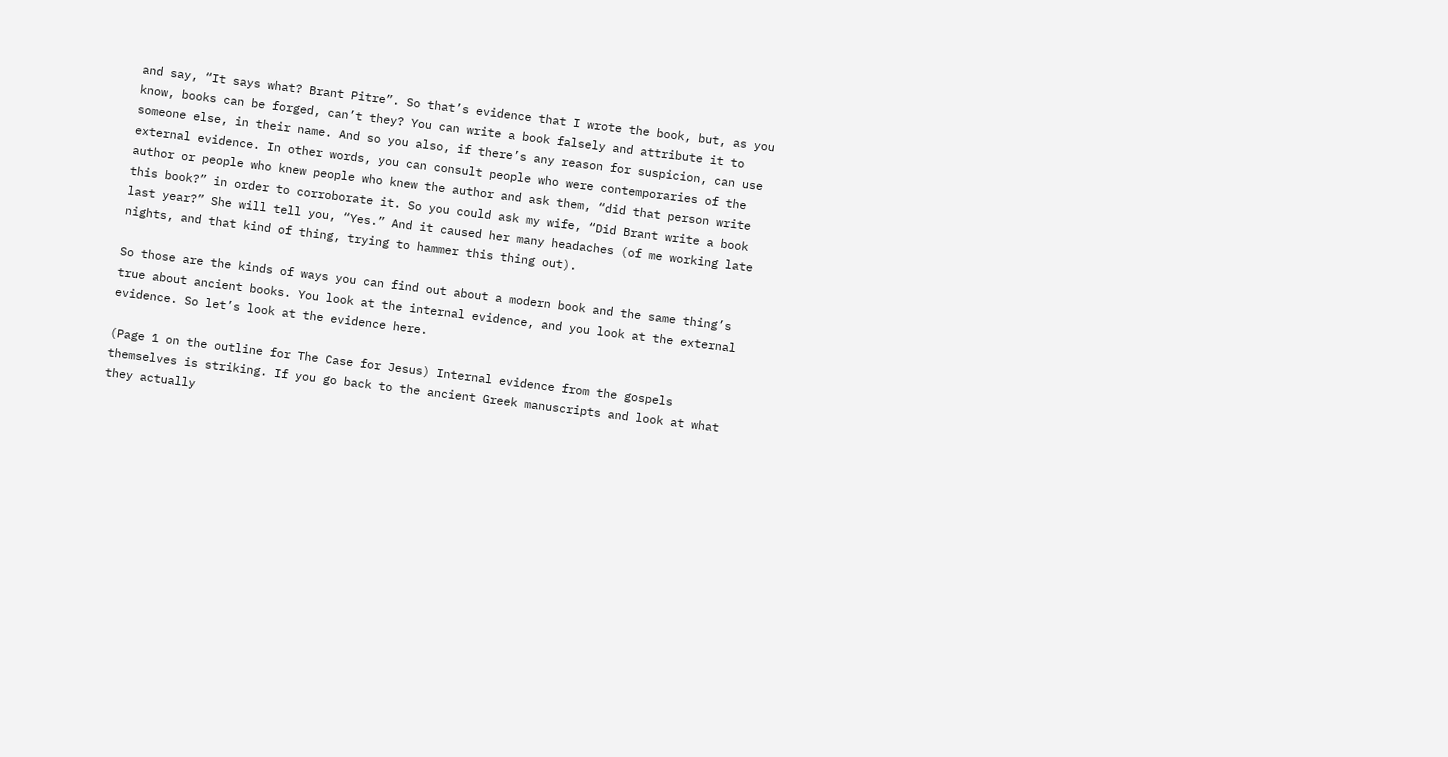and say, “It says what? Brant Pitre”. So that’s evidence that I wrote the book, but, as you know, books can be forged, can’t they? You can write a book falsely and attribute it to someone else, in their name. And so you also, if there’s any reason for suspicion, can use external evidence. In other words, you can consult people who were contemporaries of the author or people who knew people who knew the author and ask them, “did that person write this book?” in order to corroborate it. So you could ask my wife, “Did Brant write a book last year?” She will tell you, “Yes.” And it caused her many headaches (of me working late nights, and that kind of thing, trying to hammer this thing out).

So those are the kinds of ways you can find out about a modern book and the same thing’s true about ancient books. You look at the internal evidence, and you look at the external evidence. So let’s look at the evidence here.

(Page 1 on the outline for The Case for Jesus) Internal evidence from the gospels themselves is striking. If you go back to the ancient Greek manuscripts and look at what they actually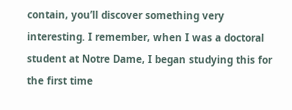contain, you’ll discover something very interesting. I remember, when I was a doctoral student at Notre Dame, I began studying this for the first time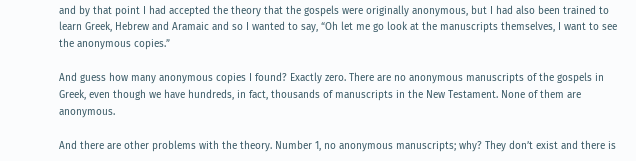and by that point I had accepted the theory that the gospels were originally anonymous, but I had also been trained to learn Greek, Hebrew and Aramaic and so I wanted to say, “Oh let me go look at the manuscripts themselves, I want to see the anonymous copies.”

And guess how many anonymous copies I found? Exactly zero. There are no anonymous manuscripts of the gospels in Greek, even though we have hundreds, in fact, thousands of manuscripts in the New Testament. None of them are anonymous.

And there are other problems with the theory. Number 1, no anonymous manuscripts; why? They don’t exist and there is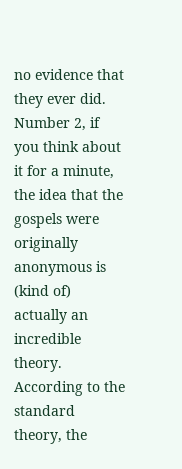no evidence that they ever did. Number 2, if you think about it for a minute, the idea that the gospels were originally anonymous is (kind of) actually an incredible theory. According to the standard theory, the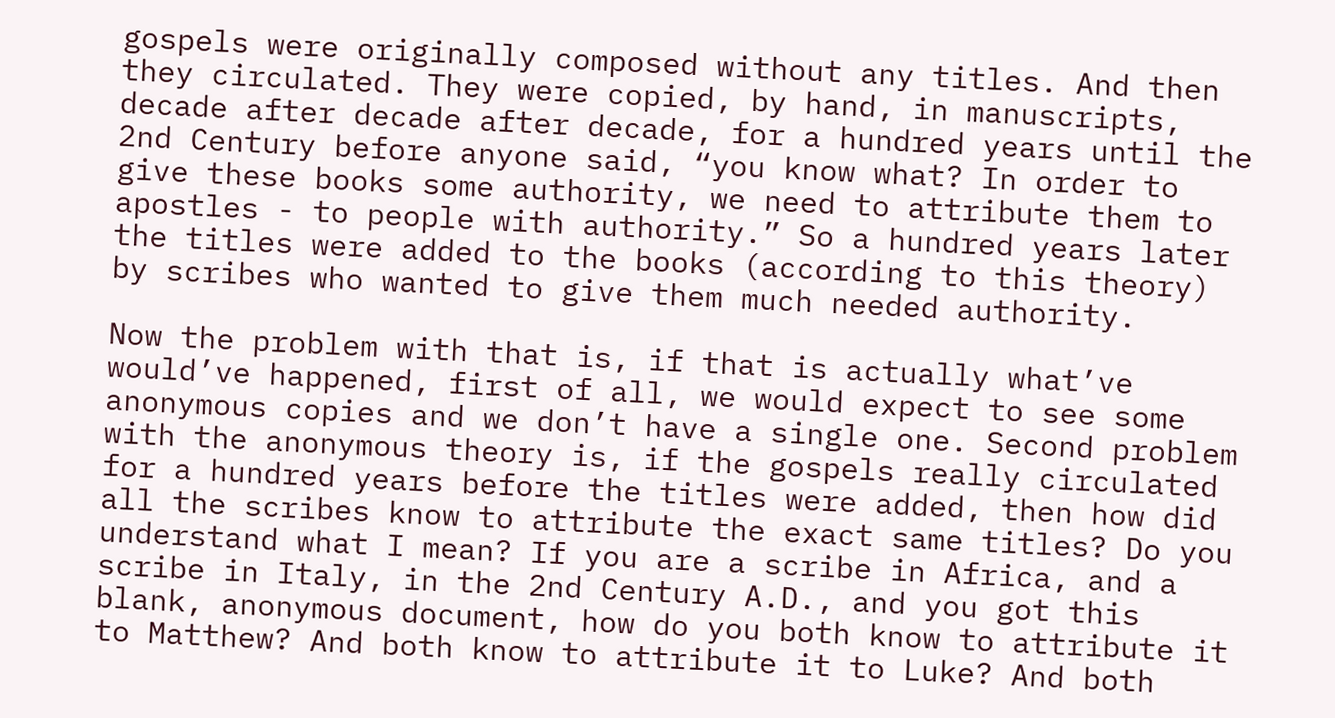gospels were originally composed without any titles. And then they circulated. They were copied, by hand, in manuscripts, decade after decade after decade, for a hundred years until the 2nd Century before anyone said, “you know what? In order to give these books some authority, we need to attribute them to apostles - to people with authority.” So a hundred years later the titles were added to the books (according to this theory) by scribes who wanted to give them much needed authority.

Now the problem with that is, if that is actually what’ve would’ve happened, first of all, we would expect to see some anonymous copies and we don’t have a single one. Second problem with the anonymous theory is, if the gospels really circulated for a hundred years before the titles were added, then how did all the scribes know to attribute the exact same titles? Do you understand what I mean? If you are a scribe in Africa, and a scribe in Italy, in the 2nd Century A.D., and you got this blank, anonymous document, how do you both know to attribute it to Matthew? And both know to attribute it to Luke? And both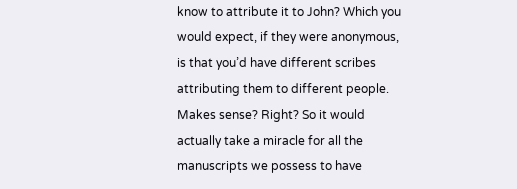know to attribute it to John? Which you would expect, if they were anonymous, is that you’d have different scribes attributing them to different people. Makes sense? Right? So it would actually take a miracle for all the manuscripts we possess to have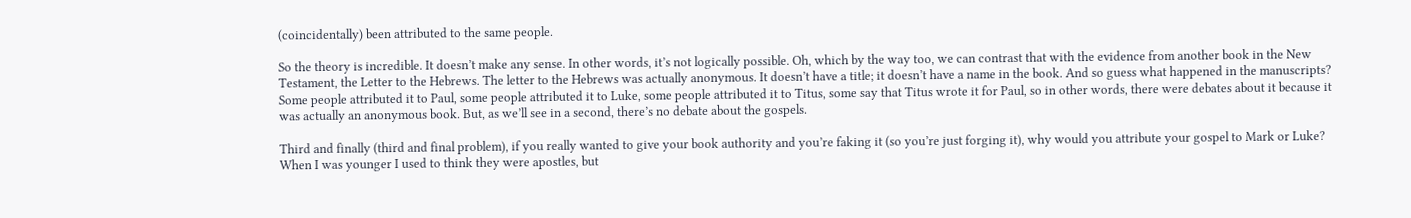(coincidentally) been attributed to the same people.

So the theory is incredible. It doesn’t make any sense. In other words, it’s not logically possible. Oh, which by the way too, we can contrast that with the evidence from another book in the New Testament, the Letter to the Hebrews. The letter to the Hebrews was actually anonymous. It doesn’t have a title; it doesn’t have a name in the book. And so guess what happened in the manuscripts? Some people attributed it to Paul, some people attributed it to Luke, some people attributed it to Titus, some say that Titus wrote it for Paul, so in other words, there were debates about it because it was actually an anonymous book. But, as we’ll see in a second, there’s no debate about the gospels.

Third and finally (third and final problem), if you really wanted to give your book authority and you’re faking it (so you’re just forging it), why would you attribute your gospel to Mark or Luke? When I was younger I used to think they were apostles, but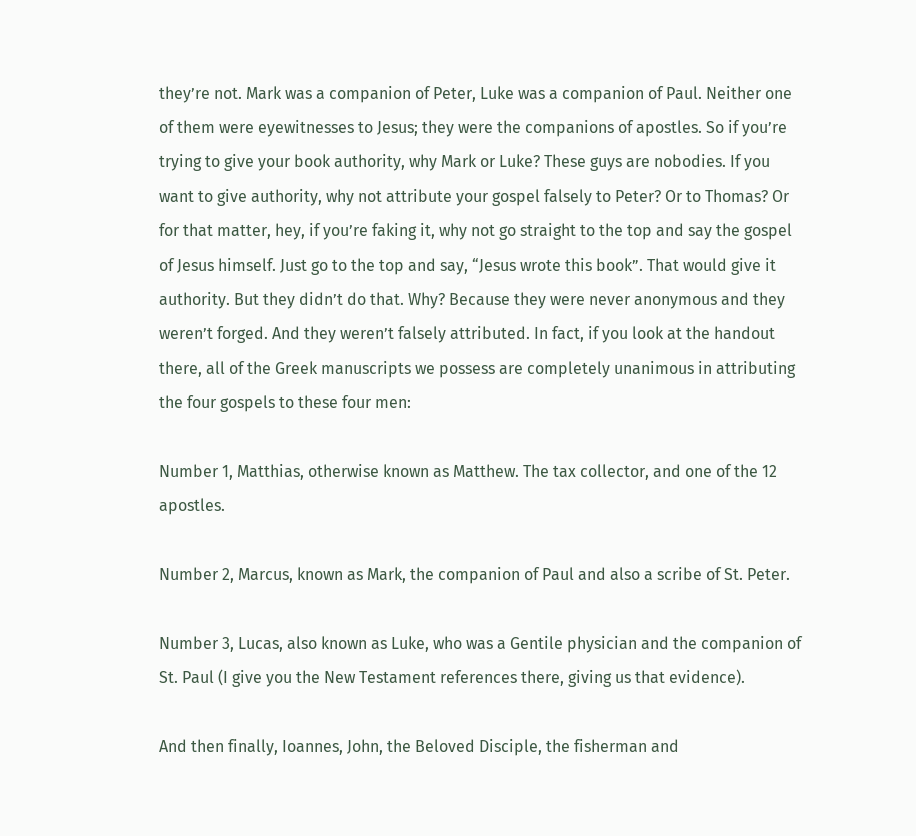they’re not. Mark was a companion of Peter, Luke was a companion of Paul. Neither one of them were eyewitnesses to Jesus; they were the companions of apostles. So if you’re trying to give your book authority, why Mark or Luke? These guys are nobodies. If you want to give authority, why not attribute your gospel falsely to Peter? Or to Thomas? Or for that matter, hey, if you’re faking it, why not go straight to the top and say the gospel of Jesus himself. Just go to the top and say, “Jesus wrote this book”. That would give it authority. But they didn’t do that. Why? Because they were never anonymous and they weren’t forged. And they weren’t falsely attributed. In fact, if you look at the handout there, all of the Greek manuscripts we possess are completely unanimous in attributing the four gospels to these four men:

Number 1, Matthias, otherwise known as Matthew. The tax collector, and one of the 12 apostles.

Number 2, Marcus, known as Mark, the companion of Paul and also a scribe of St. Peter.

Number 3, Lucas, also known as Luke, who was a Gentile physician and the companion of St. Paul (I give you the New Testament references there, giving us that evidence).

And then finally, Ioannes, John, the Beloved Disciple, the fisherman and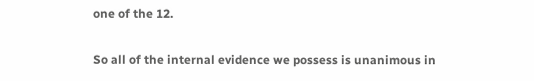one of the 12.

So all of the internal evidence we possess is unanimous in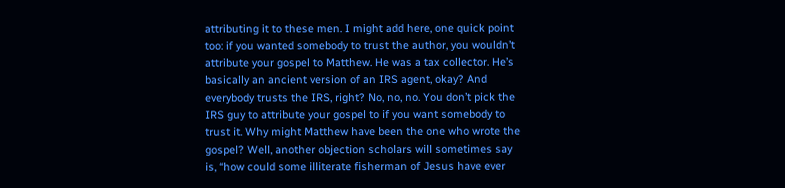attributing it to these men. I might add here, one quick point too: if you wanted somebody to trust the author, you wouldn’t attribute your gospel to Matthew. He was a tax collector. He’s basically an ancient version of an IRS agent, okay? And everybody trusts the IRS, right? No, no, no. You don’t pick the IRS guy to attribute your gospel to if you want somebody to trust it. Why might Matthew have been the one who wrote the gospel? Well, another objection scholars will sometimes say is, “how could some illiterate fisherman of Jesus have ever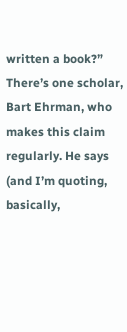written a book?” There’s one scholar, Bart Ehrman, who makes this claim regularly. He says (and I’m quoting, basically,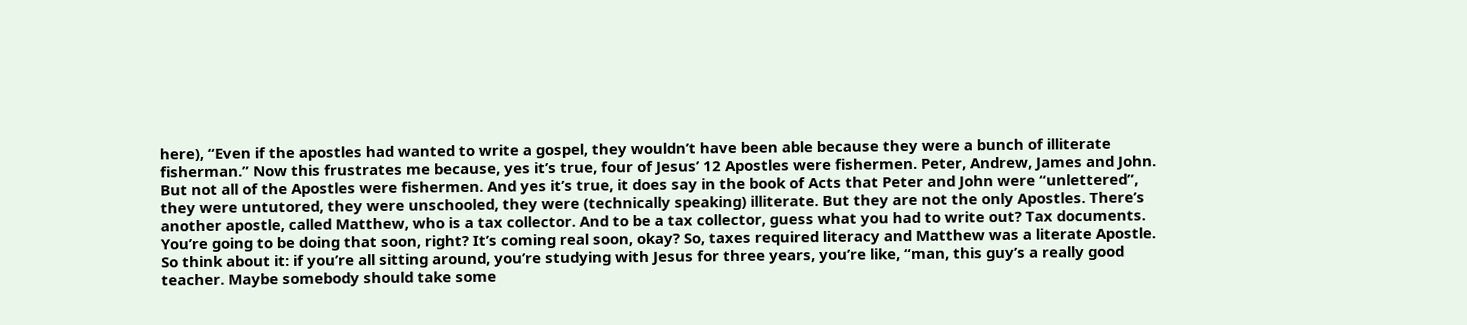here), “Even if the apostles had wanted to write a gospel, they wouldn’t have been able because they were a bunch of illiterate fisherman.” Now this frustrates me because, yes it’s true, four of Jesus’ 12 Apostles were fishermen. Peter, Andrew, James and John. But not all of the Apostles were fishermen. And yes it’s true, it does say in the book of Acts that Peter and John were “unlettered”, they were untutored, they were unschooled, they were (technically speaking) illiterate. But they are not the only Apostles. There’s another apostle, called Matthew, who is a tax collector. And to be a tax collector, guess what you had to write out? Tax documents. You’re going to be doing that soon, right? It’s coming real soon, okay? So, taxes required literacy and Matthew was a literate Apostle. So think about it: if you’re all sitting around, you’re studying with Jesus for three years, you’re like, “man, this guy’s a really good teacher. Maybe somebody should take some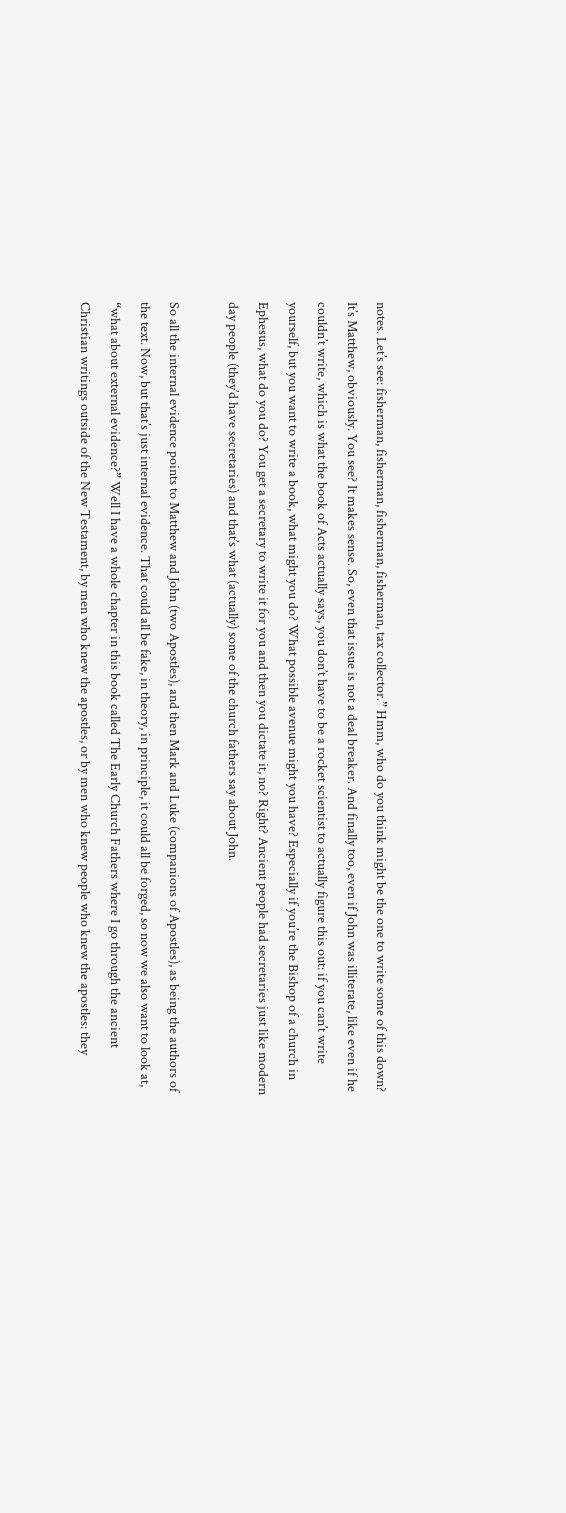notes. Let’s see: fisherman, fisherman, fisherman, fisherman, tax collector.” Hmm, who do you think might be the one to write some of this down? It’s Matthew, obviously. You see? It makes sense. So, even that issue is not a deal breaker. And finally too, even if John was illiterate, like even if he couldn’t write, which is what the book of Acts actually says, you don’t have to be a rocket scientist to actually figure this out: if you can’t write yourself, but you want to write a book, what might you do? What possible avenue might you have? Especially if you’re the Bishop of a church in Ephesus, what do you do? You get a secretary to write it for you and then you dictate it, no? Right? Ancient people had secretaries just like modern day people (they’d have secretaries) and that’s what (actually) some of the church fathers say about John.

So all the internal evidence points to Matthew and John (two Apostles), and then Mark and Luke (companions of Apostles), as being the authors of the text. Now, but that’s just internal evidence. That could all be fake, in theory, in principle, it could all be forged, so now we also want to look at, “what about external evidence?” Well I have a whole chapter in this book called The Early Church Fathers where I go through the ancient Christian writings outside of the New Testament, by men who knew the apostles, or by men who knew people who knew the apostles: they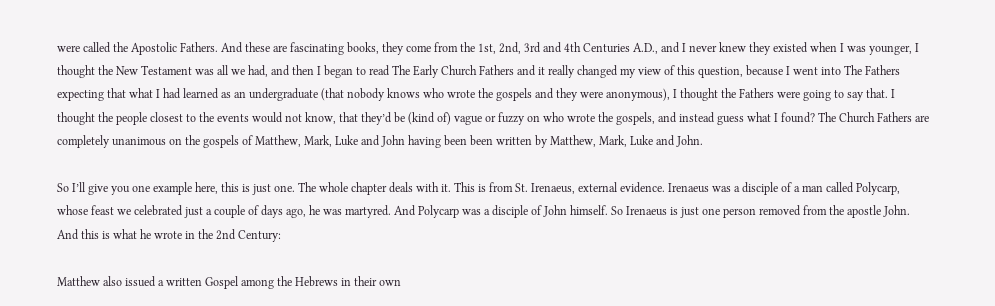were called the Apostolic Fathers. And these are fascinating books, they come from the 1st, 2nd, 3rd and 4th Centuries A.D., and I never knew they existed when I was younger, I thought the New Testament was all we had, and then I began to read The Early Church Fathers and it really changed my view of this question, because I went into The Fathers expecting that what I had learned as an undergraduate (that nobody knows who wrote the gospels and they were anonymous), I thought the Fathers were going to say that. I thought the people closest to the events would not know, that they’d be (kind of) vague or fuzzy on who wrote the gospels, and instead guess what I found? The Church Fathers are completely unanimous on the gospels of Matthew, Mark, Luke and John having been been written by Matthew, Mark, Luke and John.

So I’ll give you one example here, this is just one. The whole chapter deals with it. This is from St. Irenaeus, external evidence. Irenaeus was a disciple of a man called Polycarp, whose feast we celebrated just a couple of days ago, he was martyred. And Polycarp was a disciple of John himself. So Irenaeus is just one person removed from the apostle John. And this is what he wrote in the 2nd Century:

Matthew also issued a written Gospel among the Hebrews in their own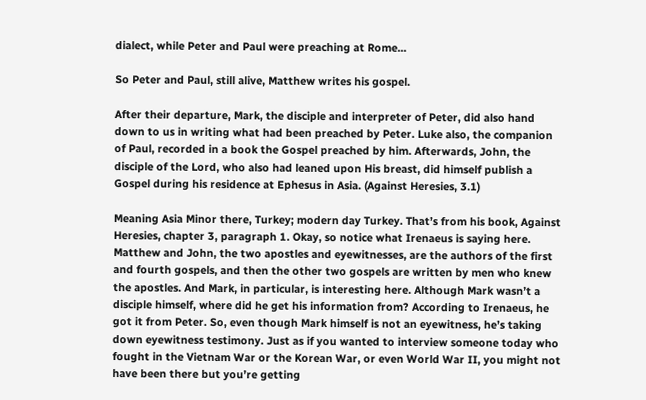dialect, while Peter and Paul were preaching at Rome...

So Peter and Paul, still alive, Matthew writes his gospel.

After their departure, Mark, the disciple and interpreter of Peter, did also hand down to us in writing what had been preached by Peter. Luke also, the companion of Paul, recorded in a book the Gospel preached by him. Afterwards, John, the disciple of the Lord, who also had leaned upon His breast, did himself publish a Gospel during his residence at Ephesus in Asia. (Against Heresies, 3.1)

Meaning Asia Minor there, Turkey; modern day Turkey. That’s from his book, Against Heresies, chapter 3, paragraph 1. Okay, so notice what Irenaeus is saying here. Matthew and John, the two apostles and eyewitnesses, are the authors of the first and fourth gospels, and then the other two gospels are written by men who knew the apostles. And Mark, in particular, is interesting here. Although Mark wasn’t a disciple himself, where did he get his information from? According to Irenaeus, he got it from Peter. So, even though Mark himself is not an eyewitness, he’s taking down eyewitness testimony. Just as if you wanted to interview someone today who fought in the Vietnam War or the Korean War, or even World War II, you might not have been there but you’re getting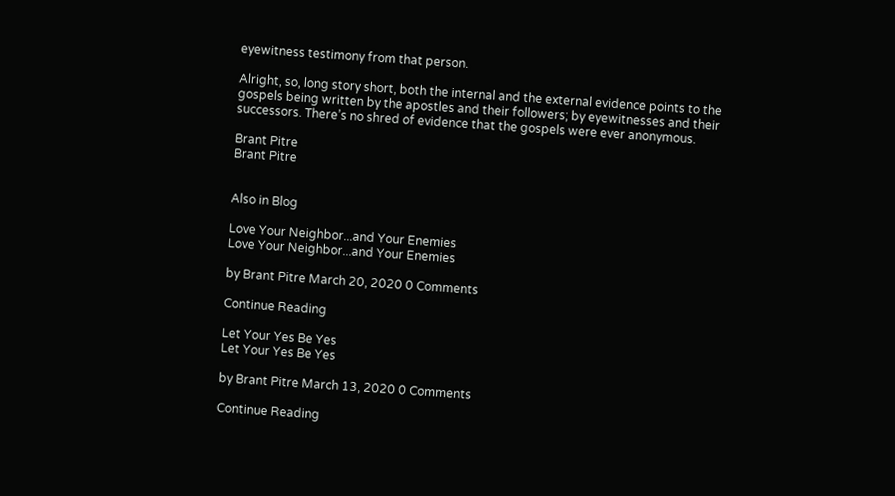eyewitness testimony from that person.

Alright, so, long story short, both the internal and the external evidence points to the gospels being written by the apostles and their followers; by eyewitnesses and their successors. There’s no shred of evidence that the gospels were ever anonymous.

Brant Pitre
Brant Pitre


Also in Blog

Love Your Neighbor...and Your Enemies
Love Your Neighbor...and Your Enemies

by Brant Pitre March 20, 2020 0 Comments

Continue Reading

Let Your Yes Be Yes
Let Your Yes Be Yes

by Brant Pitre March 13, 2020 0 Comments

Continue Reading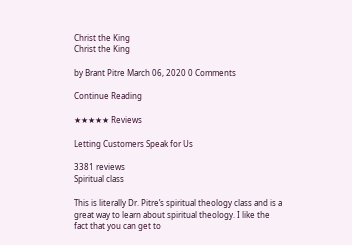Christ the King
Christ the King

by Brant Pitre March 06, 2020 0 Comments

Continue Reading

★★★★★ Reviews

Letting Customers Speak for Us

3381 reviews
Spiritual class

This is literally Dr. Pitre’s spiritual theology class and is a great way to learn about spiritual theology. I like the fact that you can get to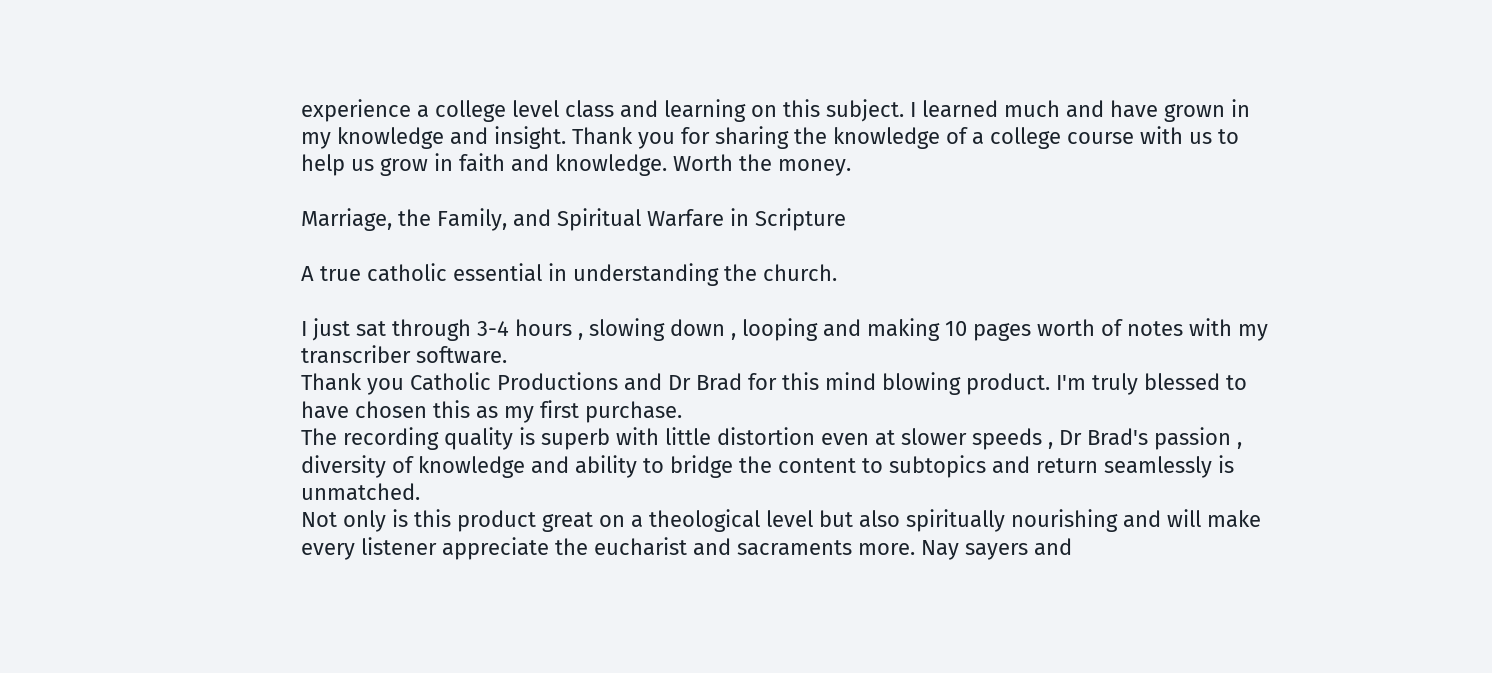experience a college level class and learning on this subject. I learned much and have grown in my knowledge and insight. Thank you for sharing the knowledge of a college course with us to help us grow in faith and knowledge. Worth the money.

Marriage, the Family, and Spiritual Warfare in Scripture

A true catholic essential in understanding the church.

I just sat through 3-4 hours , slowing down , looping and making 10 pages worth of notes with my transcriber software.
Thank you Catholic Productions and Dr Brad for this mind blowing product. I'm truly blessed to have chosen this as my first purchase.
The recording quality is superb with little distortion even at slower speeds , Dr Brad's passion , diversity of knowledge and ability to bridge the content to subtopics and return seamlessly is unmatched.
Not only is this product great on a theological level but also spiritually nourishing and will make every listener appreciate the eucharist and sacraments more. Nay sayers and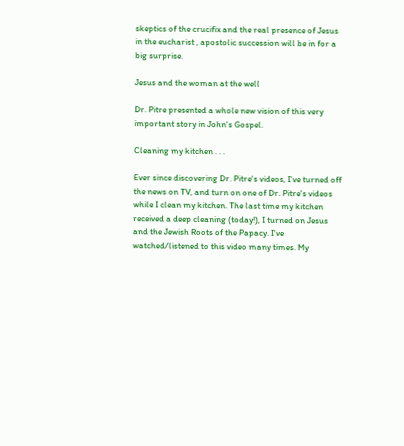skeptics of the crucifix and the real presence of Jesus in the eucharist , apostolic succession will be in for a big surprise.

Jesus and the woman at the well

Dr. Pitre presented a whole new vision of this very important story in John's Gospel.

Cleaning my kitchen . . .

Ever since discovering Dr. Pitre's videos, I've turned off the news on TV, and turn on one of Dr. Pitre's videos while I clean my kitchen. The last time my kitchen received a deep cleaning (today!), I turned on Jesus and the Jewish Roots of the Papacy. I've watched/listened to this video many times. My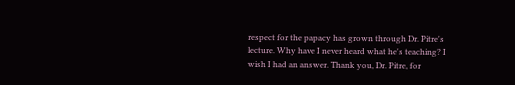respect for the papacy has grown through Dr. Pitre's lecture. Why have I never heard what he's teaching? I wish I had an answer. Thank you, Dr. Pitre, for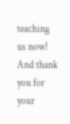teaching us now! And thank you for your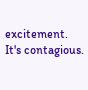excitement. It's contagious.